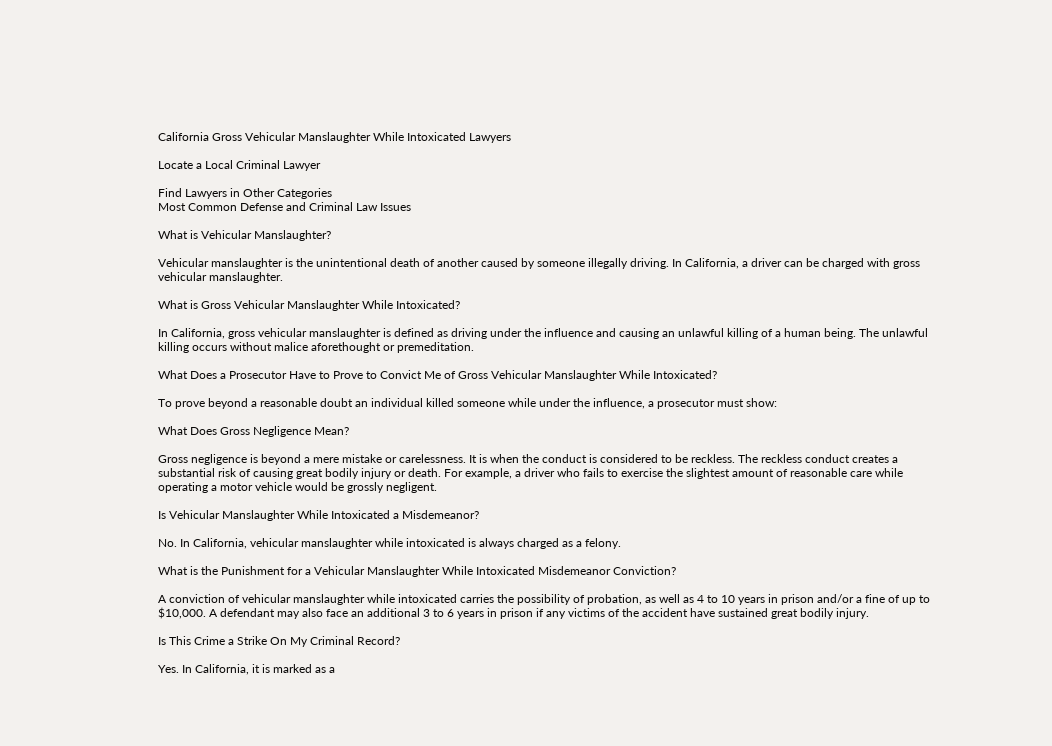California Gross Vehicular Manslaughter While Intoxicated Lawyers

Locate a Local Criminal Lawyer

Find Lawyers in Other Categories
Most Common Defense and Criminal Law Issues

What is Vehicular Manslaughter?

Vehicular manslaughter is the unintentional death of another caused by someone illegally driving. In California, a driver can be charged with gross vehicular manslaughter.

What is Gross Vehicular Manslaughter While Intoxicated?

In California, gross vehicular manslaughter is defined as driving under the influence and causing an unlawful killing of a human being. The unlawful killing occurs without malice aforethought or premeditation.

What Does a Prosecutor Have to Prove to Convict Me of Gross Vehicular Manslaughter While Intoxicated?

To prove beyond a reasonable doubt an individual killed someone while under the influence, a prosecutor must show:

What Does Gross Negligence Mean?

Gross negligence is beyond a mere mistake or carelessness. It is when the conduct is considered to be reckless. The reckless conduct creates a substantial risk of causing great bodily injury or death. For example, a driver who fails to exercise the slightest amount of reasonable care while operating a motor vehicle would be grossly negligent.

Is Vehicular Manslaughter While Intoxicated a Misdemeanor?

No. In California, vehicular manslaughter while intoxicated is always charged as a felony.

What is the Punishment for a Vehicular Manslaughter While Intoxicated Misdemeanor Conviction?

A conviction of vehicular manslaughter while intoxicated carries the possibility of probation, as well as 4 to 10 years in prison and/or a fine of up to $10,000. A defendant may also face an additional 3 to 6 years in prison if any victims of the accident have sustained great bodily injury.

Is This Crime a Strike On My Criminal Record?

Yes. In California, it is marked as a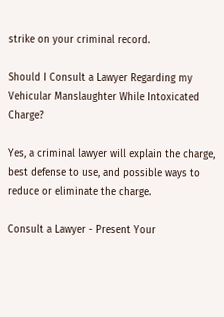strike on your criminal record.

Should I Consult a Lawyer Regarding my Vehicular Manslaughter While Intoxicated Charge?

Yes, a criminal lawyer will explain the charge, best defense to use, and possible ways to reduce or eliminate the charge.

Consult a Lawyer - Present Your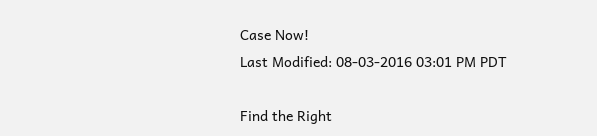Case Now!
Last Modified: 08-03-2016 03:01 PM PDT

Find the Right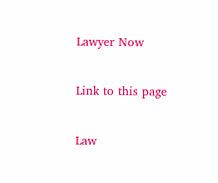Lawyer Now

Link to this page

Law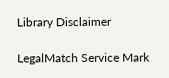Library Disclaimer

LegalMatch Service Mark